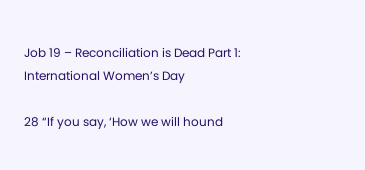Job 19 – Reconciliation is Dead Part 1: International Women’s Day

28 “If you say, ‘How we will hound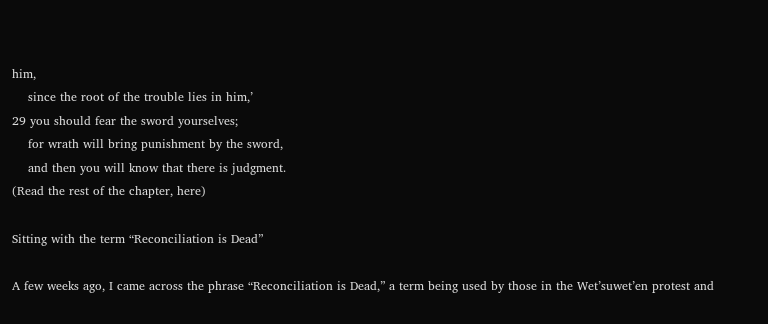him,
    since the root of the trouble lies in him,’
29 you should fear the sword yourselves;
    for wrath will bring punishment by the sword,
    and then you will know that there is judgment.
(Read the rest of the chapter, here)

Sitting with the term “Reconciliation is Dead”

A few weeks ago, I came across the phrase “Reconciliation is Dead,” a term being used by those in the Wet’suwet’en protest and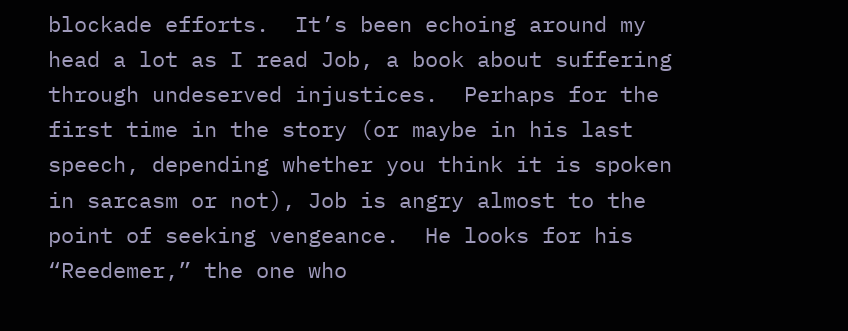blockade efforts.  It’s been echoing around my head a lot as I read Job, a book about suffering through undeserved injustices.  Perhaps for the first time in the story (or maybe in his last speech, depending whether you think it is spoken in sarcasm or not), Job is angry almost to the point of seeking vengeance.  He looks for his “Reedemer,” the one who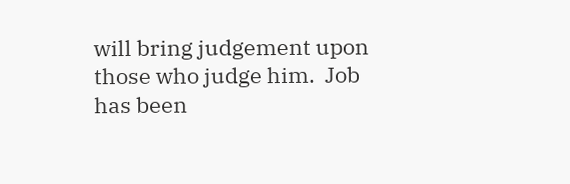will bring judgement upon those who judge him.  Job has been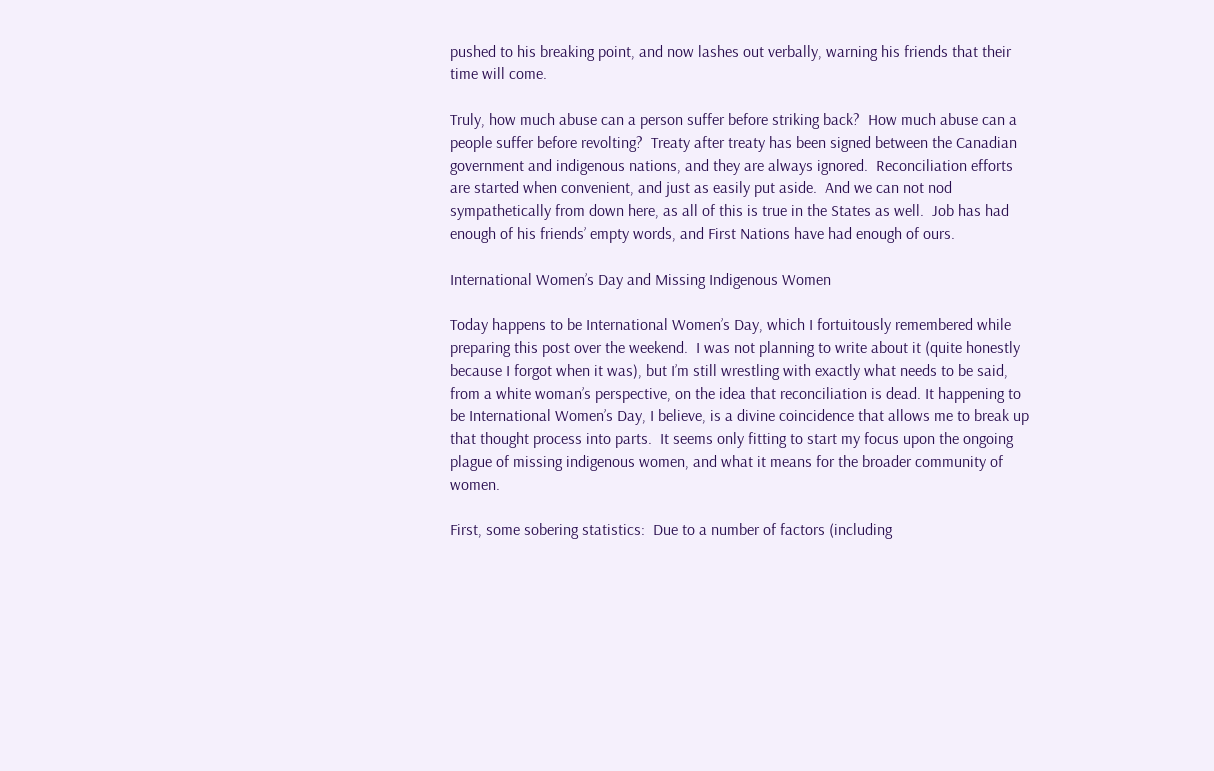pushed to his breaking point, and now lashes out verbally, warning his friends that their time will come.

Truly, how much abuse can a person suffer before striking back?  How much abuse can a people suffer before revolting?  Treaty after treaty has been signed between the Canadian government and indigenous nations, and they are always ignored.  Reconciliation efforts are started when convenient, and just as easily put aside.  And we can not nod sympathetically from down here, as all of this is true in the States as well.  Job has had enough of his friends’ empty words, and First Nations have had enough of ours.

International Women’s Day and Missing Indigenous Women

Today happens to be International Women’s Day, which I fortuitously remembered while preparing this post over the weekend.  I was not planning to write about it (quite honestly because I forgot when it was), but I’m still wrestling with exactly what needs to be said, from a white woman’s perspective, on the idea that reconciliation is dead. It happening to be International Women’s Day, I believe, is a divine coincidence that allows me to break up that thought process into parts.  It seems only fitting to start my focus upon the ongoing plague of missing indigenous women, and what it means for the broader community of women.

First, some sobering statistics:  Due to a number of factors (including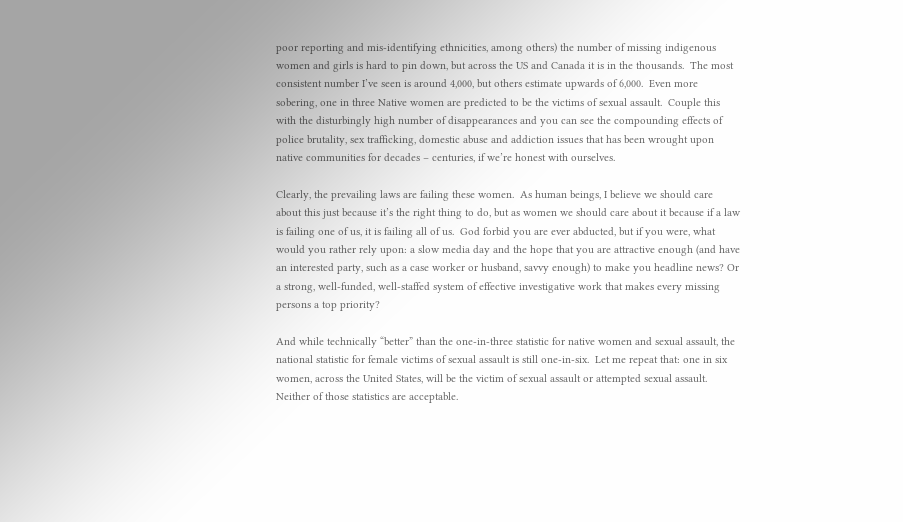poor reporting and mis-identifying ethnicities, among others) the number of missing indigenous women and girls is hard to pin down, but across the US and Canada it is in the thousands.  The most consistent number I’ve seen is around 4,000, but others estimate upwards of 6,000.  Even more sobering, one in three Native women are predicted to be the victims of sexual assault.  Couple this with the disturbingly high number of disappearances and you can see the compounding effects of police brutality, sex trafficking, domestic abuse and addiction issues that has been wrought upon native communities for decades – centuries, if we’re honest with ourselves.

Clearly, the prevailing laws are failing these women.  As human beings, I believe we should care about this just because it’s the right thing to do, but as women we should care about it because if a law is failing one of us, it is failing all of us.  God forbid you are ever abducted, but if you were, what would you rather rely upon: a slow media day and the hope that you are attractive enough (and have an interested party, such as a case worker or husband, savvy enough) to make you headline news? Or a strong, well-funded, well-staffed system of effective investigative work that makes every missing persons a top priority?

And while technically “better” than the one-in-three statistic for native women and sexual assault, the national statistic for female victims of sexual assault is still one-in-six.  Let me repeat that: one in six women, across the United States, will be the victim of sexual assault or attempted sexual assault.  Neither of those statistics are acceptable.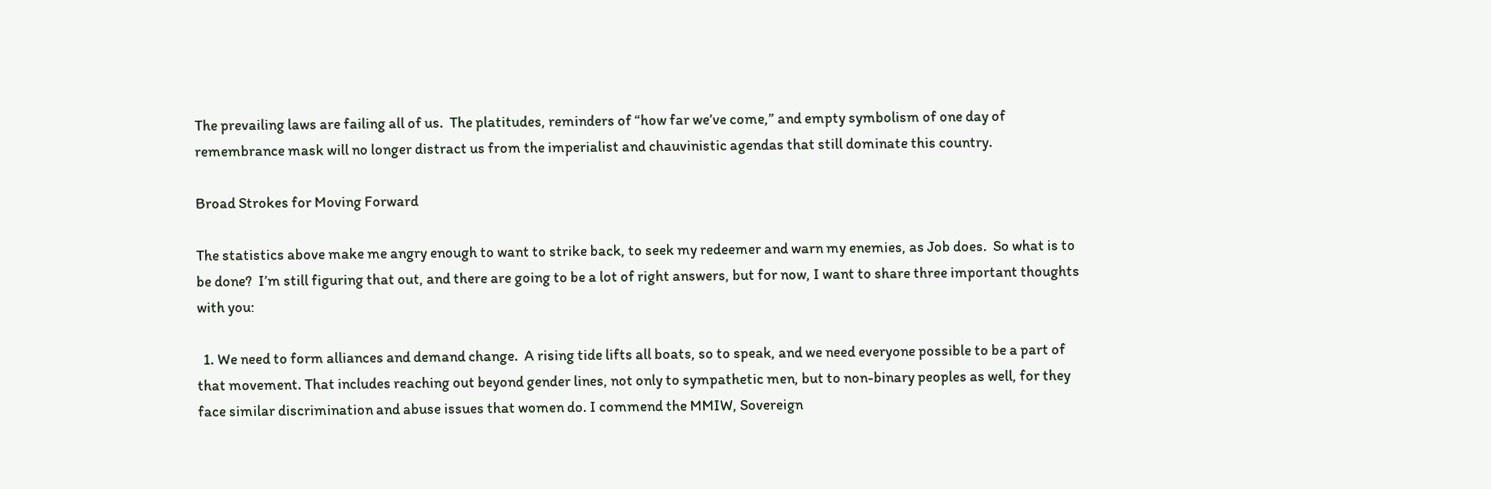The prevailing laws are failing all of us.  The platitudes, reminders of “how far we’ve come,” and empty symbolism of one day of remembrance mask will no longer distract us from the imperialist and chauvinistic agendas that still dominate this country.

Broad Strokes for Moving Forward

The statistics above make me angry enough to want to strike back, to seek my redeemer and warn my enemies, as Job does.  So what is to be done?  I’m still figuring that out, and there are going to be a lot of right answers, but for now, I want to share three important thoughts with you:

  1. We need to form alliances and demand change.  A rising tide lifts all boats, so to speak, and we need everyone possible to be a part of that movement. That includes reaching out beyond gender lines, not only to sympathetic men, but to non-binary peoples as well, for they face similar discrimination and abuse issues that women do. I commend the MMIW, Sovereign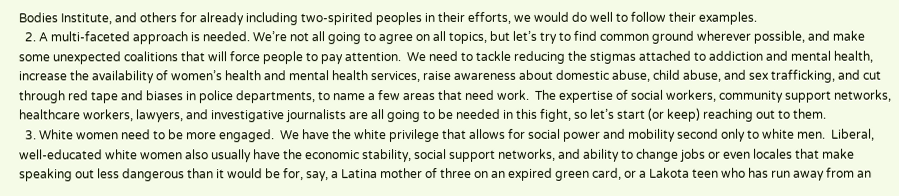Bodies Institute, and others for already including two-spirited peoples in their efforts, we would do well to follow their examples.
  2. A multi-faceted approach is needed. We’re not all going to agree on all topics, but let’s try to find common ground wherever possible, and make some unexpected coalitions that will force people to pay attention.  We need to tackle reducing the stigmas attached to addiction and mental health, increase the availability of women’s health and mental health services, raise awareness about domestic abuse, child abuse, and sex trafficking, and cut through red tape and biases in police departments, to name a few areas that need work.  The expertise of social workers, community support networks, healthcare workers, lawyers, and investigative journalists are all going to be needed in this fight, so let’s start (or keep) reaching out to them.
  3. White women need to be more engaged.  We have the white privilege that allows for social power and mobility second only to white men.  Liberal, well-educated white women also usually have the economic stability, social support networks, and ability to change jobs or even locales that make speaking out less dangerous than it would be for, say, a Latina mother of three on an expired green card, or a Lakota teen who has run away from an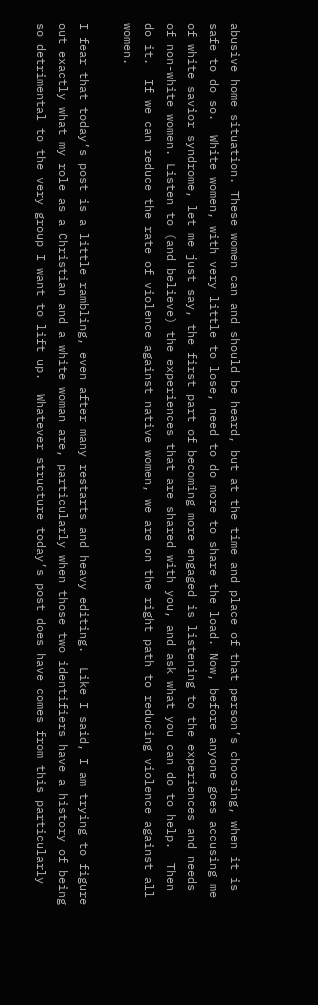abusive home situation. These women can and should be heard, but at the time and place of that person’s choosing, when it is safe to do so.  White women, with very little to lose, need to do more to share the load. Now, before anyone goes accusing me of white savior syndrome, let me just say, the first part of becoming more engaged is listening to the experiences and needs of non-white women. Listen to (and believe) the experiences that are shared with you, and ask what you can do to help.  Then do it.  If we can reduce the rate of violence against native women, we are on the right path to reducing violence against all women.

I fear that today’s post is a little rambling, even after many restarts and heavy editing.  Like I said, I am trying to figure out exactly what my role as a Christian and a white woman are, particularly when those two identifiers have a history of being so detrimental to the very group I want to lift up.  Whatever structure today’s post does have comes from this particularly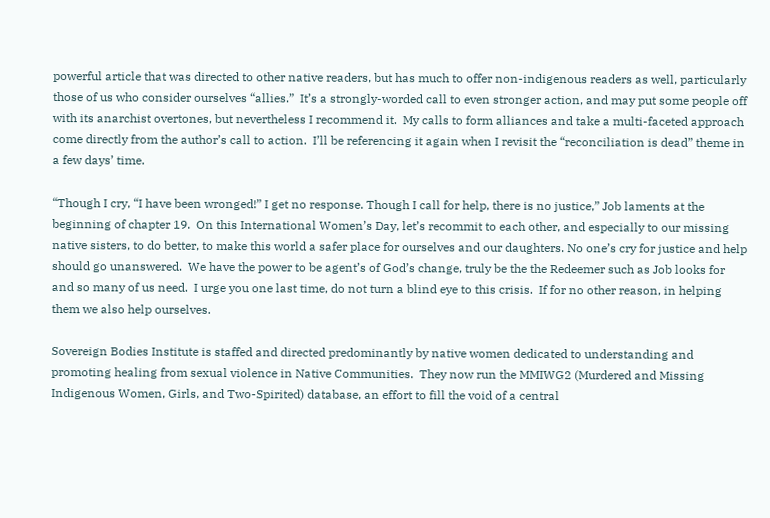powerful article that was directed to other native readers, but has much to offer non-indigenous readers as well, particularly those of us who consider ourselves “allies.”  It’s a strongly-worded call to even stronger action, and may put some people off with its anarchist overtones, but nevertheless I recommend it.  My calls to form alliances and take a multi-faceted approach come directly from the author’s call to action.  I’ll be referencing it again when I revisit the “reconciliation is dead” theme in a few days’ time.

“Though I cry, “I have been wronged!” I get no response. Though I call for help, there is no justice,” Job laments at the beginning of chapter 19.  On this International Women’s Day, let’s recommit to each other, and especially to our missing native sisters, to do better, to make this world a safer place for ourselves and our daughters. No one’s cry for justice and help should go unanswered.  We have the power to be agent’s of God’s change, truly be the the Redeemer such as Job looks for and so many of us need.  I urge you one last time, do not turn a blind eye to this crisis.  If for no other reason, in helping them we also help ourselves.

Sovereign Bodies Institute is staffed and directed predominantly by native women dedicated to understanding and promoting healing from sexual violence in Native Communities.  They now run the MMIWG2 (Murdered and Missing Indigenous Women, Girls, and Two-Spirited) database, an effort to fill the void of a central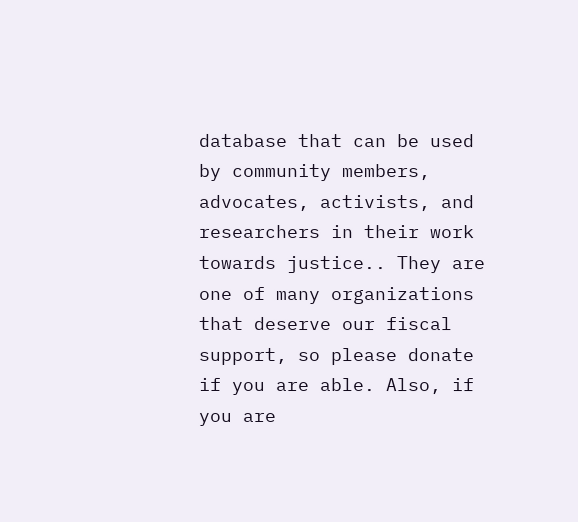database that can be used by community members, advocates, activists, and researchers in their work towards justice.. They are one of many organizations that deserve our fiscal support, so please donate if you are able. Also, if you are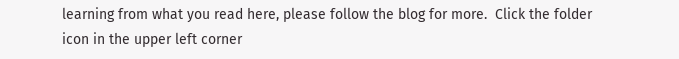learning from what you read here, please follow the blog for more.  Click the folder icon in the upper left corner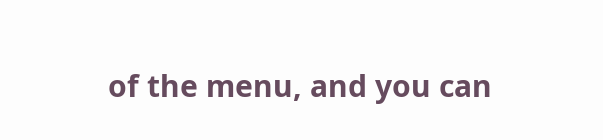of the menu, and you can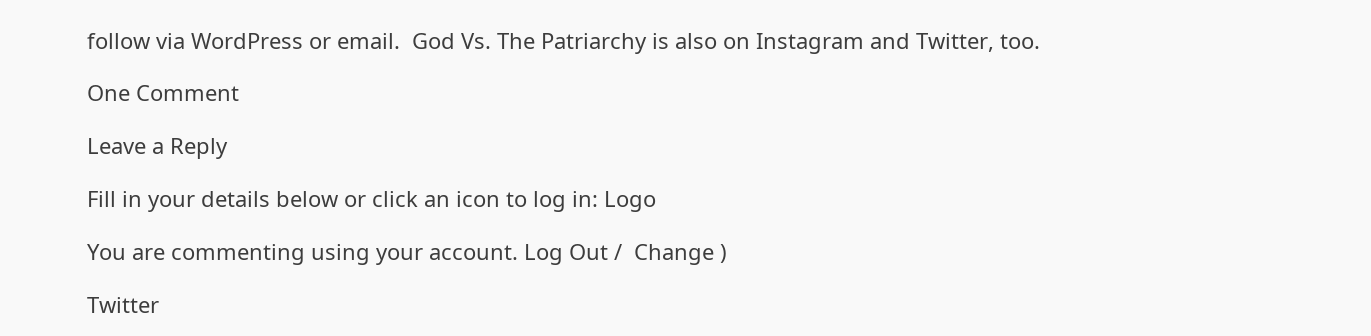follow via WordPress or email.  God Vs. The Patriarchy is also on Instagram and Twitter, too.

One Comment

Leave a Reply

Fill in your details below or click an icon to log in: Logo

You are commenting using your account. Log Out /  Change )

Twitter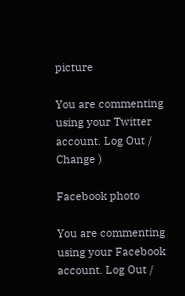picture

You are commenting using your Twitter account. Log Out /  Change )

Facebook photo

You are commenting using your Facebook account. Log Out /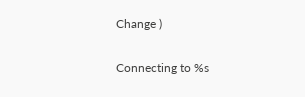Change )

Connecting to %s